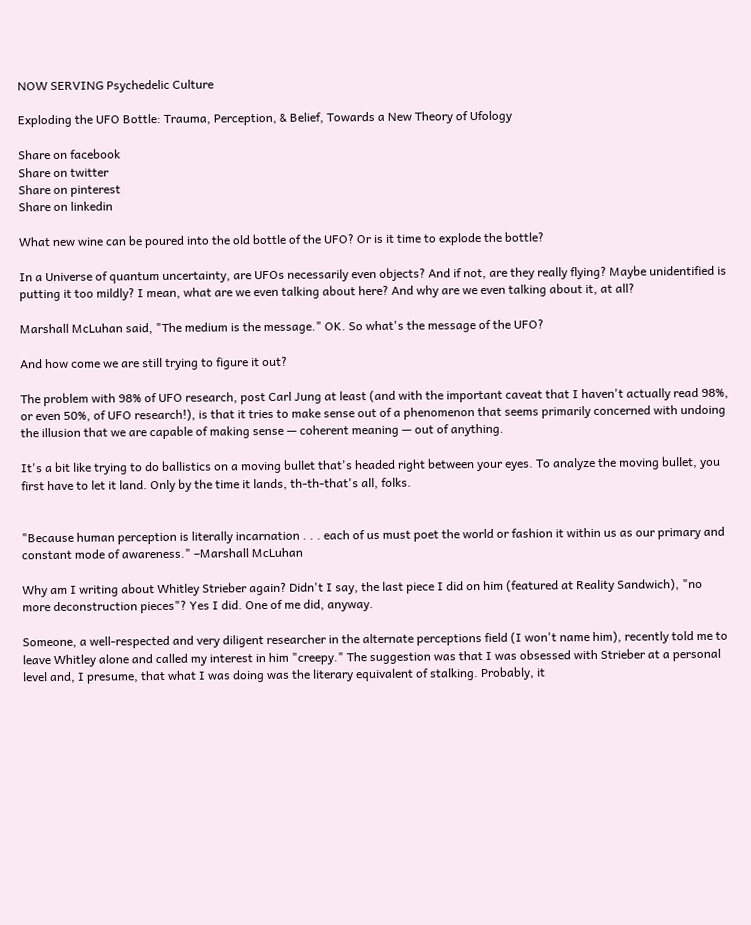NOW SERVING Psychedelic Culture

Exploding the UFO Bottle: Trauma, Perception, & Belief, Towards a New Theory of Ufology

Share on facebook
Share on twitter
Share on pinterest
Share on linkedin

What new wine can be poured into the old bottle of the UFO? Or is it time to explode the bottle?

In a Universe of quantum uncertainty, are UFOs necessarily even objects? And if not, are they really flying? Maybe unidentified is putting it too mildly? I mean, what are we even talking about here? And why are we even talking about it, at all?

Marshall McLuhan said, "The medium is the message." OK. So what's the message of the UFO?

And how come we are still trying to figure it out?

The problem with 98% of UFO research, post Carl Jung at least (and with the important caveat that I haven't actually read 98%, or even 50%, of UFO research!), is that it tries to make sense out of a phenomenon that seems primarily concerned with undoing the illusion that we are capable of making sense — coherent meaning — out of anything.

It's a bit like trying to do ballistics on a moving bullet that's headed right between your eyes. To analyze the moving bullet, you first have to let it land. Only by the time it lands, th-th-that's all, folks.


"Because human perception is literally incarnation . . . each of us must poet the world or fashion it within us as our primary and constant mode of awareness." –Marshall McLuhan

Why am I writing about Whitley Strieber again? Didn't I say, the last piece I did on him (featured at Reality Sandwich), "no more deconstruction pieces"? Yes I did. One of me did, anyway.

Someone, a well-respected and very diligent researcher in the alternate perceptions field (I won't name him), recently told me to leave Whitley alone and called my interest in him "creepy." The suggestion was that I was obsessed with Strieber at a personal level and, I presume, that what I was doing was the literary equivalent of stalking. Probably, it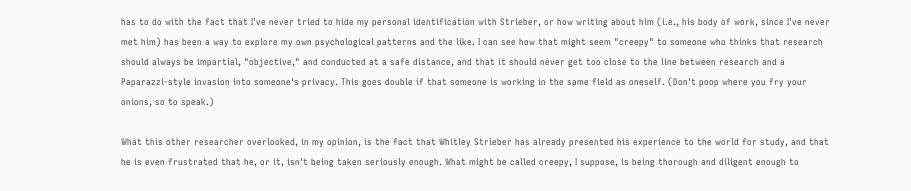has to do with the fact that I've never tried to hide my personal identification with Strieber, or how writing about him (i.e., his body of work, since I've never met him) has been a way to explore my own psychological patterns and the like. I can see how that might seem "creepy" to someone who thinks that research should always be impartial, "objective," and conducted at a safe distance, and that it should never get too close to the line between research and a Paparazzi-style invasion into someone's privacy. This goes double if that someone is working in the same field as oneself. (Don't poop where you fry your onions, so to speak.)

What this other researcher overlooked, in my opinion, is the fact that Whitley Strieber has already presented his experience to the world for study, and that he is even frustrated that he, or it, isn't being taken seriously enough. What might be called creepy, I suppose, is being thorough and diligent enough to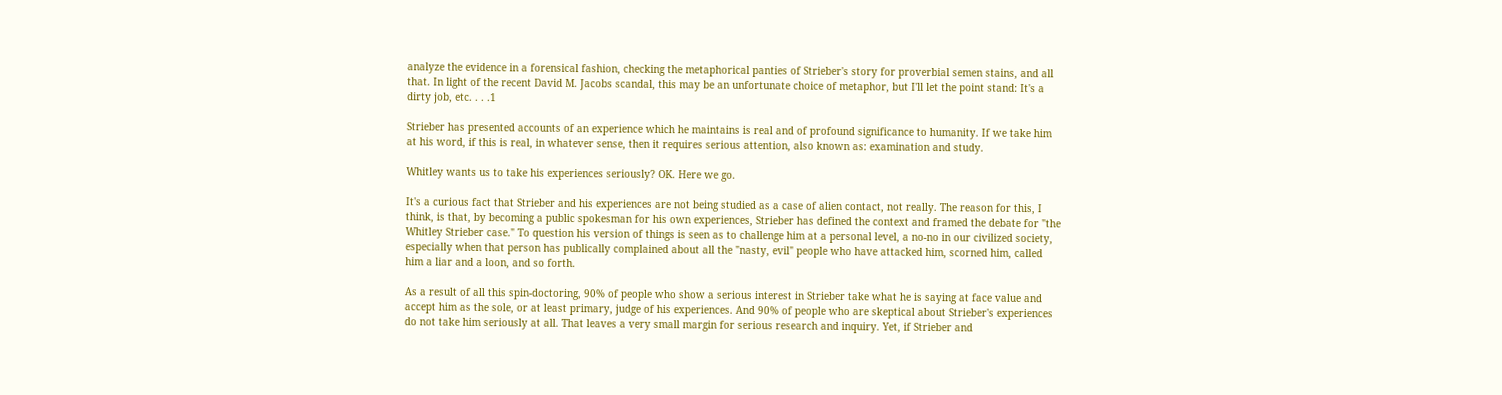analyze the evidence in a forensical fashion, checking the metaphorical panties of Strieber's story for proverbial semen stains, and all that. In light of the recent David M. Jacobs scandal, this may be an unfortunate choice of metaphor, but I'll let the point stand: It's a dirty job, etc. . . .1

Strieber has presented accounts of an experience which he maintains is real and of profound significance to humanity. If we take him at his word, if this is real, in whatever sense, then it requires serious attention, also known as: examination and study.

Whitley wants us to take his experiences seriously? OK. Here we go.

It's a curious fact that Strieber and his experiences are not being studied as a case of alien contact, not really. The reason for this, I think, is that, by becoming a public spokesman for his own experiences, Strieber has defined the context and framed the debate for "the Whitley Strieber case." To question his version of things is seen as to challenge him at a personal level, a no-no in our civilized society, especially when that person has publically complained about all the "nasty, evil" people who have attacked him, scorned him, called him a liar and a loon, and so forth.

As a result of all this spin-doctoring, 90% of people who show a serious interest in Strieber take what he is saying at face value and accept him as the sole, or at least primary, judge of his experiences. And 90% of people who are skeptical about Strieber's experiences do not take him seriously at all. That leaves a very small margin for serious research and inquiry. Yet, if Strieber and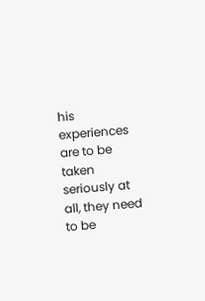his experiences are to be taken seriously at all, they need to be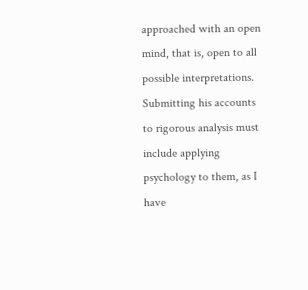approached with an open mind, that is, open to all possible interpretations. Submitting his accounts to rigorous analysis must include applying psychology to them, as I have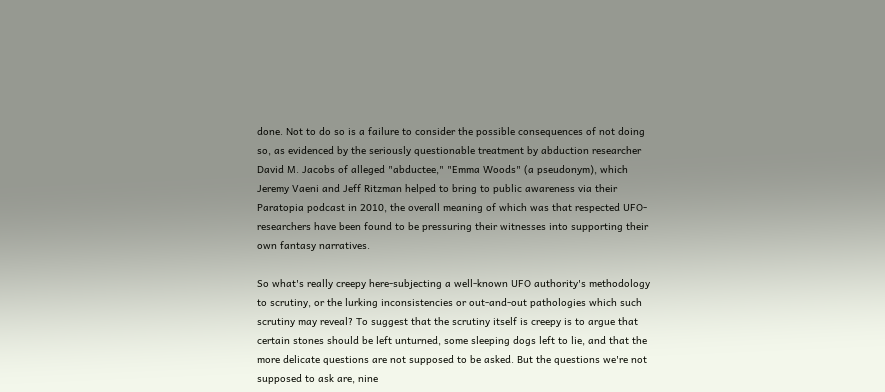done. Not to do so is a failure to consider the possible consequences of not doing so, as evidenced by the seriously questionable treatment by abduction researcher David M. Jacobs of alleged "abductee," "Emma Woods" (a pseudonym), which Jeremy Vaeni and Jeff Ritzman helped to bring to public awareness via their Paratopia podcast in 2010, the overall meaning of which was that respected UFO-researchers have been found to be pressuring their witnesses into supporting their own fantasy narratives.

So what's really creepy here-subjecting a well-known UFO authority's methodology to scrutiny, or the lurking inconsistencies or out-and-out pathologies which such scrutiny may reveal? To suggest that the scrutiny itself is creepy is to argue that certain stones should be left unturned, some sleeping dogs left to lie, and that the more delicate questions are not supposed to be asked. But the questions we're not supposed to ask are, nine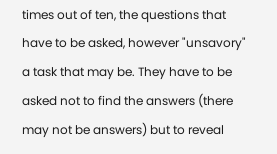times out of ten, the questions that have to be asked, however "unsavory" a task that may be. They have to be asked not to find the answers (there may not be answers) but to reveal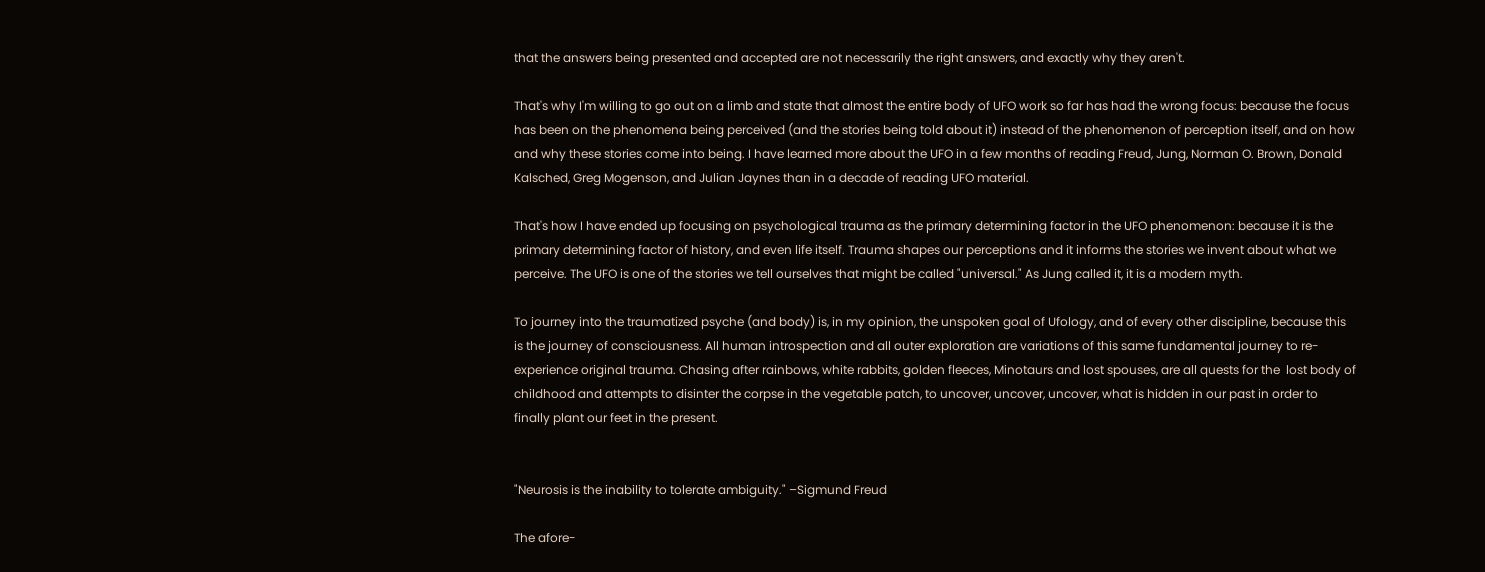that the answers being presented and accepted are not necessarily the right answers, and exactly why they aren't.

That's why I'm willing to go out on a limb and state that almost the entire body of UFO work so far has had the wrong focus: because the focus has been on the phenomena being perceived (and the stories being told about it) instead of the phenomenon of perception itself, and on how and why these stories come into being. I have learned more about the UFO in a few months of reading Freud, Jung, Norman O. Brown, Donald Kalsched, Greg Mogenson, and Julian Jaynes than in a decade of reading UFO material.

That's how I have ended up focusing on psychological trauma as the primary determining factor in the UFO phenomenon: because it is the primary determining factor of history, and even life itself. Trauma shapes our perceptions and it informs the stories we invent about what we perceive. The UFO is one of the stories we tell ourselves that might be called "universal." As Jung called it, it is a modern myth.

To journey into the traumatized psyche (and body) is, in my opinion, the unspoken goal of Ufology, and of every other discipline, because this is the journey of consciousness. All human introspection and all outer exploration are variations of this same fundamental journey to re-experience original trauma. Chasing after rainbows, white rabbits, golden fleeces, Minotaurs and lost spouses, are all quests for the  lost body of childhood and attempts to disinter the corpse in the vegetable patch, to uncover, uncover, uncover, what is hidden in our past in order to finally plant our feet in the present.


"Neurosis is the inability to tolerate ambiguity." –Sigmund Freud

The afore-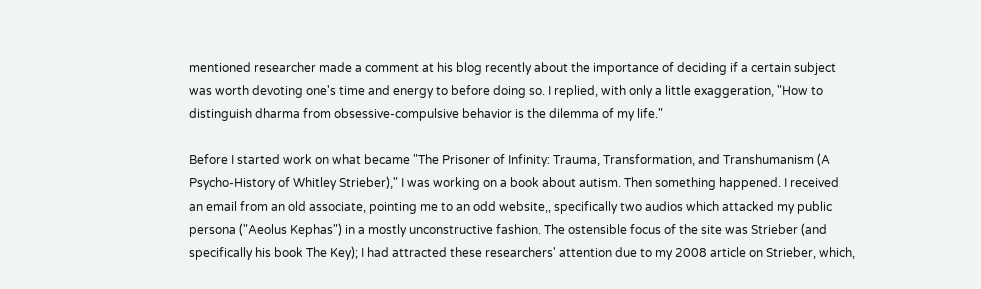mentioned researcher made a comment at his blog recently about the importance of deciding if a certain subject was worth devoting one's time and energy to before doing so. I replied, with only a little exaggeration, "How to distinguish dharma from obsessive-compulsive behavior is the dilemma of my life."

Before I started work on what became "The Prisoner of Infinity: Trauma, Transformation, and Transhumanism (A Psycho-History of Whitley Strieber)," I was working on a book about autism. Then something happened. I received an email from an old associate, pointing me to an odd website,, specifically two audios which attacked my public persona ("Aeolus Kephas") in a mostly unconstructive fashion. The ostensible focus of the site was Strieber (and specifically his book The Key); I had attracted these researchers' attention due to my 2008 article on Strieber, which,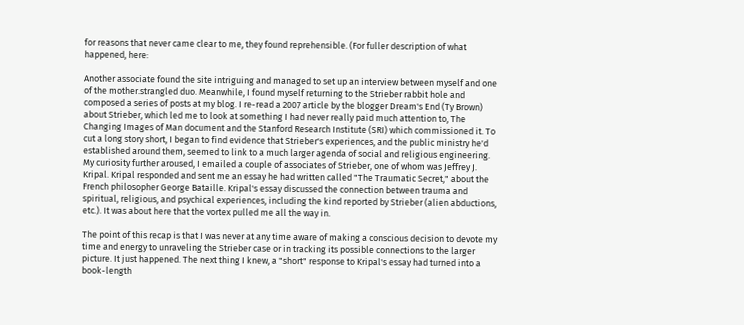for reasons that never came clear to me, they found reprehensible. (For fuller description of what happened, here:

Another associate found the site intriguing and managed to set up an interview between myself and one of the mother.strangled duo. Meanwhile, I found myself returning to the Strieber rabbit hole and composed a series of posts at my blog. I re-read a 2007 article by the blogger Dream's End (Ty Brown) about Strieber, which led me to look at something I had never really paid much attention to, The Changing Images of Man document and the Stanford Research Institute (SRI) which commissioned it. To cut a long story short, I began to find evidence that Strieber's experiences, and the public ministry he'd established around them, seemed to link to a much larger agenda of social and religious engineering. My curiosity further aroused, I emailed a couple of associates of Strieber, one of whom was Jeffrey J. Kripal. Kripal responded and sent me an essay he had written called "The Traumatic Secret," about the French philosopher George Bataille. Kripal's essay discussed the connection between trauma and spiritual, religious, and psychical experiences, including the kind reported by Strieber (alien abductions, etc.). It was about here that the vortex pulled me all the way in.

The point of this recap is that I was never at any time aware of making a conscious decision to devote my time and energy to unraveling the Strieber case or in tracking its possible connections to the larger picture. It just happened. The next thing I knew, a "short" response to Kripal's essay had turned into a book-length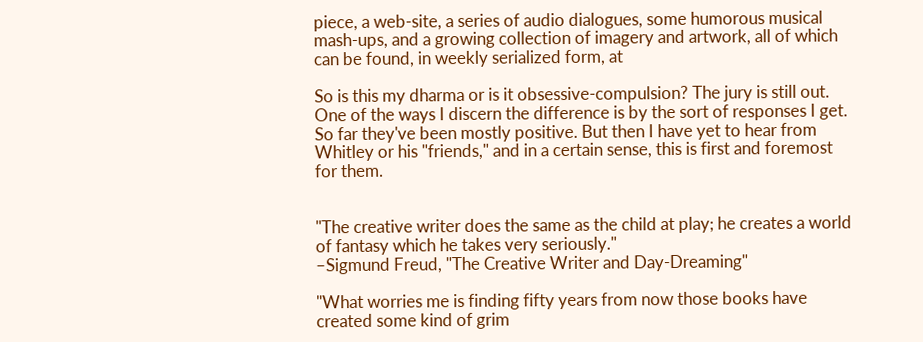piece, a web-site, a series of audio dialogues, some humorous musical mash-ups, and a growing collection of imagery and artwork, all of which can be found, in weekly serialized form, at

So is this my dharma or is it obsessive-compulsion? The jury is still out. One of the ways I discern the difference is by the sort of responses I get. So far they've been mostly positive. But then I have yet to hear from Whitley or his "friends," and in a certain sense, this is first and foremost for them.


"The creative writer does the same as the child at play; he creates a world of fantasy which he takes very seriously."
–Sigmund Freud, "The Creative Writer and Day-Dreaming"

"What worries me is finding fifty years from now those books have created some kind of grim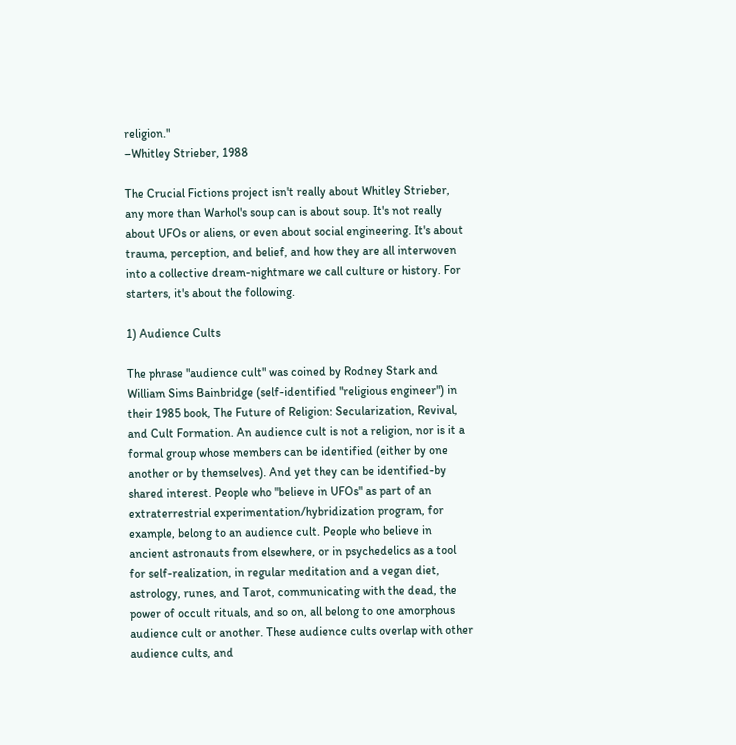religion."
–Whitley Strieber, 1988

The Crucial Fictions project isn't really about Whitley Strieber, any more than Warhol's soup can is about soup. It's not really about UFOs or aliens, or even about social engineering. It's about trauma, perception, and belief, and how they are all interwoven into a collective dream-nightmare we call culture or history. For starters, it's about the following.

1) Audience Cults

The phrase "audience cult" was coined by Rodney Stark and William Sims Bainbridge (self-identified "religious engineer") in their 1985 book, The Future of Religion: Secularization, Revival, and Cult Formation. An audience cult is not a religion, nor is it a formal group whose members can be identified (either by one another or by themselves). And yet they can be identified-by shared interest. People who "believe in UFOs" as part of an extraterrestrial experimentation/hybridization program, for example, belong to an audience cult. People who believe in ancient astronauts from elsewhere, or in psychedelics as a tool for self-realization, in regular meditation and a vegan diet, astrology, runes, and Tarot, communicating with the dead, the power of occult rituals, and so on, all belong to one amorphous audience cult or another. These audience cults overlap with other audience cults, and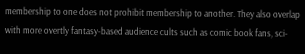membership to one does not prohibit membership to another. They also overlap with more overtly fantasy-based audience cults such as comic book fans, sci-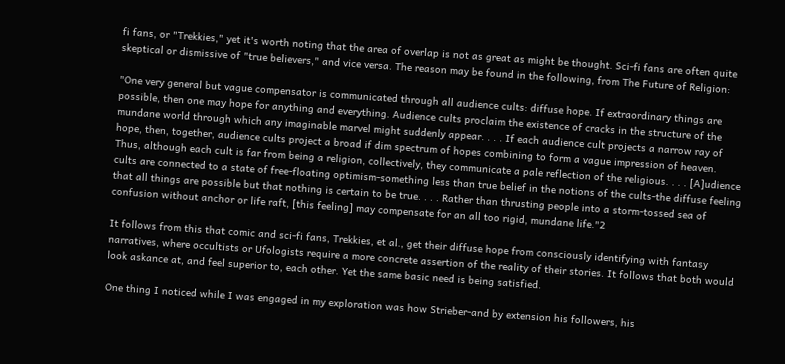fi fans, or "Trekkies," yet it's worth noting that the area of overlap is not as great as might be thought. Sci-fi fans are often quite skeptical or dismissive of "true believers," and vice versa. The reason may be found in the following, from The Future of Religion:

"One very general but vague compensator is communicated through all audience cults: diffuse hope. If extraordinary things are possible, then one may hope for anything and everything. Audience cults proclaim the existence of cracks in the structure of the mundane world through which any imaginable marvel might suddenly appear. . . . If each audience cult projects a narrow ray of hope, then, together, audience cults project a broad if dim spectrum of hopes combining to form a vague impression of heaven. Thus, although each cult is far from being a religion, collectively, they communicate a pale reflection of the religious. . . . [A]udience cults are connected to a state of free-floating optimism-something less than true belief in the notions of the cults-the diffuse feeling that all things are possible but that nothing is certain to be true. . . . Rather than thrusting people into a storm-tossed sea of confusion without anchor or life raft, [this feeling] may compensate for an all too rigid, mundane life."2

It follows from this that comic and sci-fi fans, Trekkies, et al., get their diffuse hope from consciously identifying with fantasy narratives, where occultists or Ufologists require a more concrete assertion of the reality of their stories. It follows that both would look askance at, and feel superior to, each other. Yet the same basic need is being satisfied.

One thing I noticed while I was engaged in my exploration was how Strieber-and by extension his followers, his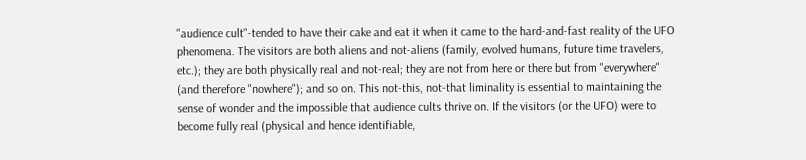"audience cult"-tended to have their cake and eat it when it came to the hard-and-fast reality of the UFO phenomena. The visitors are both aliens and not-aliens (family, evolved humans, future time travelers, etc.); they are both physically real and not-real; they are not from here or there but from "everywhere" (and therefore "nowhere"); and so on. This not-this, not-that liminality is essential to maintaining the sense of wonder and the impossible that audience cults thrive on. If the visitors (or the UFO) were to become fully real (physical and hence identifiable,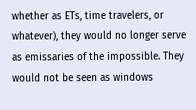whether as ETs, time travelers, or whatever), they would no longer serve as emissaries of the impossible. They would not be seen as windows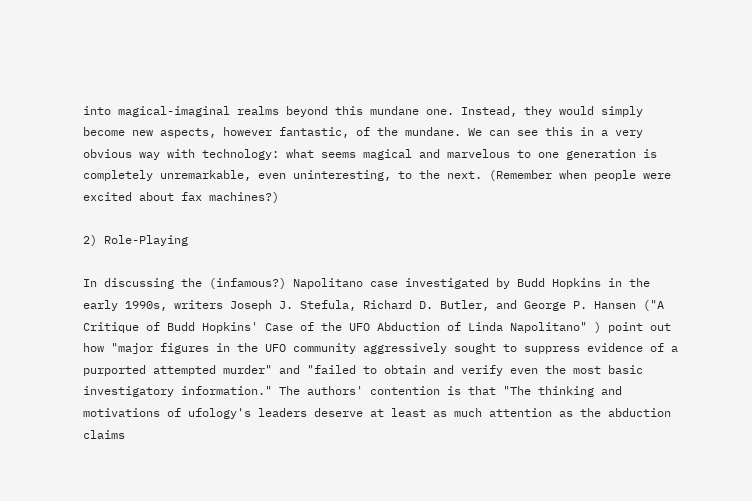into magical-imaginal realms beyond this mundane one. Instead, they would simply become new aspects, however fantastic, of the mundane. We can see this in a very obvious way with technology: what seems magical and marvelous to one generation is completely unremarkable, even uninteresting, to the next. (Remember when people were excited about fax machines?)

2) Role-Playing

In discussing the (infamous?) Napolitano case investigated by Budd Hopkins in the early 1990s, writers Joseph J. Stefula, Richard D. Butler, and George P. Hansen ("A Critique of Budd Hopkins' Case of the UFO Abduction of Linda Napolitano" ) point out how "major figures in the UFO community aggressively sought to suppress evidence of a purported attempted murder" and "failed to obtain and verify even the most basic investigatory information." The authors' contention is that "The thinking and motivations of ufology's leaders deserve at least as much attention as the abduction claims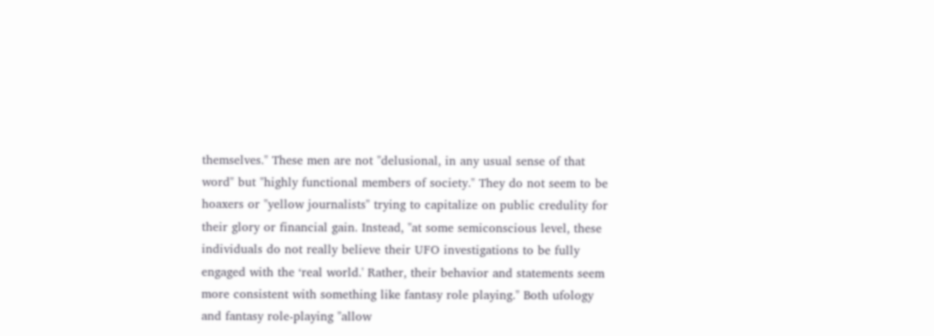themselves." These men are not "delusional, in any usual sense of that word" but "highly functional members of society." They do not seem to be hoaxers or "yellow journalists" trying to capitalize on public credulity for their glory or financial gain. Instead, "at some semiconscious level, these individuals do not really believe their UFO investigations to be fully engaged with the ‘real world.' Rather, their behavior and statements seem more consistent with something like fantasy role playing." Both ufology and fantasy role-playing "allow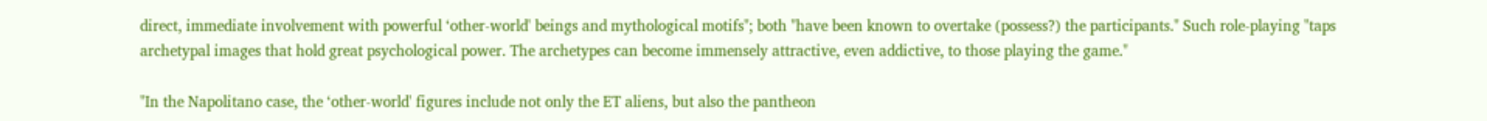direct, immediate involvement with powerful ‘other-world' beings and mythological motifs"; both "have been known to overtake (possess?) the participants." Such role-playing "taps archetypal images that hold great psychological power. The archetypes can become immensely attractive, even addictive, to those playing the game."

"In the Napolitano case, the ‘other-world' figures include not only the ET aliens, but also the pantheon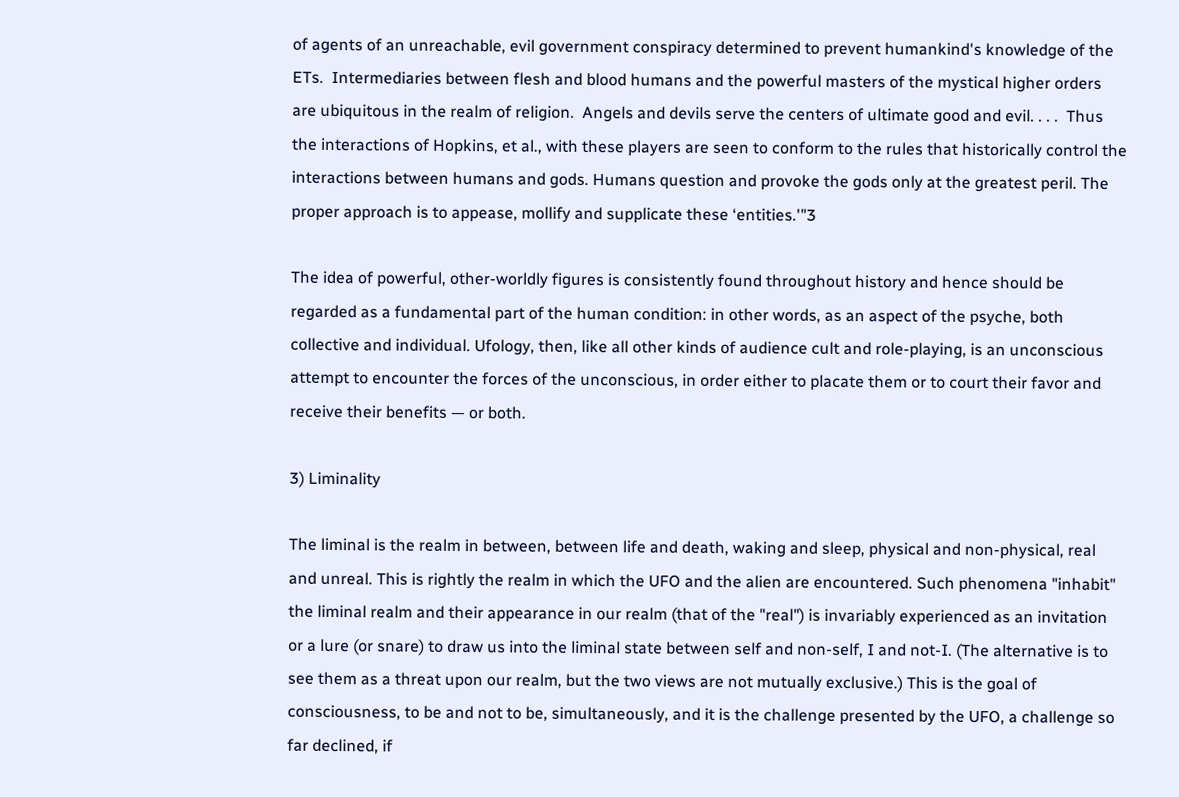of agents of an unreachable, evil government conspiracy determined to prevent humankind's knowledge of the ETs.  Intermediaries between flesh and blood humans and the powerful masters of the mystical higher orders are ubiquitous in the realm of religion.  Angels and devils serve the centers of ultimate good and evil. . . .  Thus the interactions of Hopkins, et al., with these players are seen to conform to the rules that historically control the interactions between humans and gods. Humans question and provoke the gods only at the greatest peril. The proper approach is to appease, mollify and supplicate these ‘entities.'"3

The idea of powerful, other-worldly figures is consistently found throughout history and hence should be regarded as a fundamental part of the human condition: in other words, as an aspect of the psyche, both collective and individual. Ufology, then, like all other kinds of audience cult and role-playing, is an unconscious attempt to encounter the forces of the unconscious, in order either to placate them or to court their favor and receive their benefits — or both.

3) Liminality

The liminal is the realm in between, between life and death, waking and sleep, physical and non-physical, real and unreal. This is rightly the realm in which the UFO and the alien are encountered. Such phenomena "inhabit" the liminal realm and their appearance in our realm (that of the "real") is invariably experienced as an invitation or a lure (or snare) to draw us into the liminal state between self and non-self, I and not-I. (The alternative is to see them as a threat upon our realm, but the two views are not mutually exclusive.) This is the goal of consciousness, to be and not to be, simultaneously, and it is the challenge presented by the UFO, a challenge so far declined, if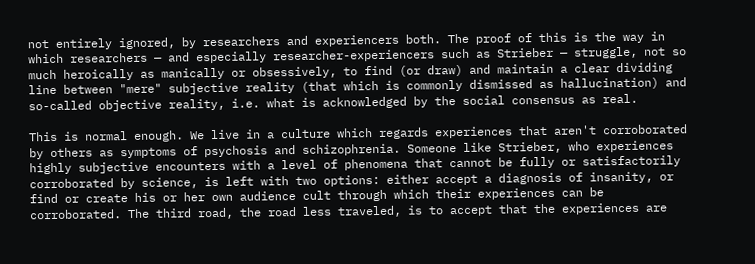not entirely ignored, by researchers and experiencers both. The proof of this is the way in which researchers — and especially researcher-experiencers such as Strieber — struggle, not so much heroically as manically or obsessively, to find (or draw) and maintain a clear dividing line between "mere" subjective reality (that which is commonly dismissed as hallucination) and so-called objective reality, i.e. what is acknowledged by the social consensus as real.

This is normal enough. We live in a culture which regards experiences that aren't corroborated by others as symptoms of psychosis and schizophrenia. Someone like Strieber, who experiences highly subjective encounters with a level of phenomena that cannot be fully or satisfactorily corroborated by science, is left with two options: either accept a diagnosis of insanity, or find or create his or her own audience cult through which their experiences can be corroborated. The third road, the road less traveled, is to accept that the experiences are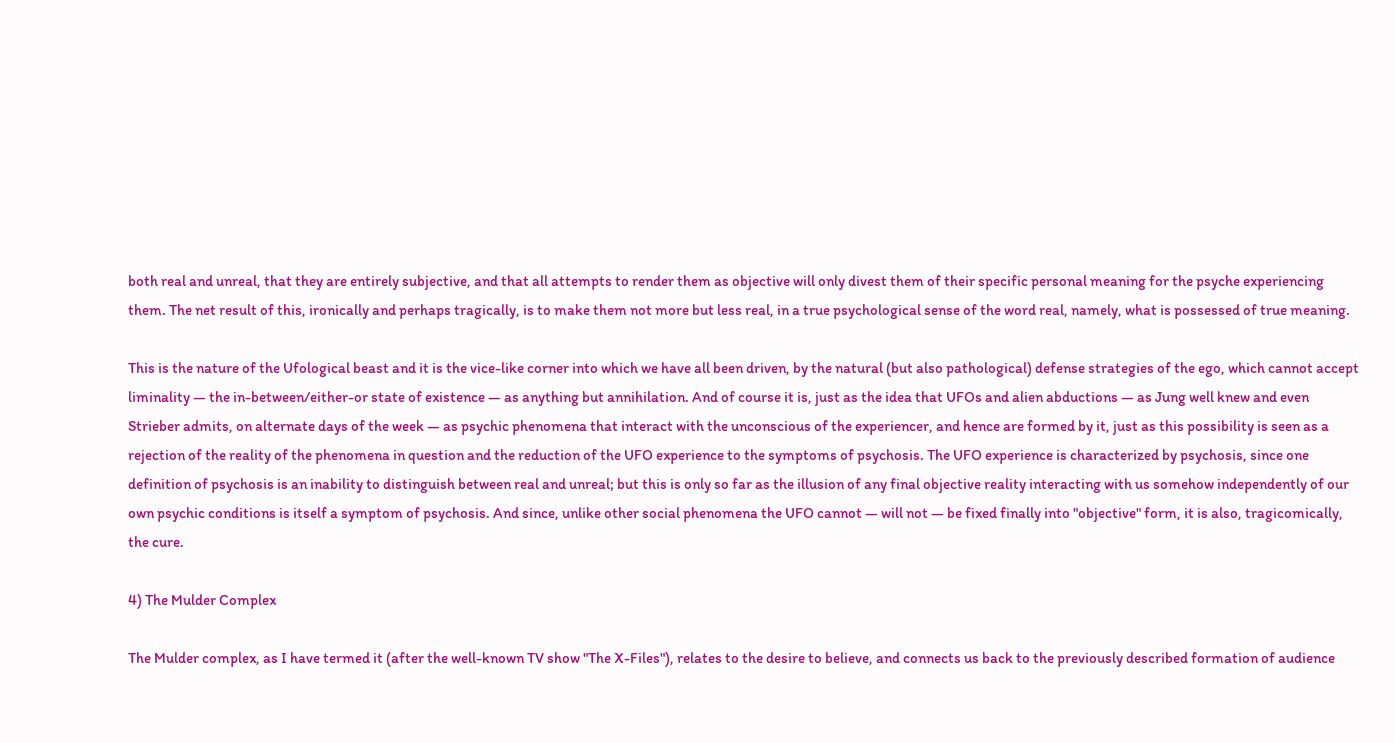both real and unreal, that they are entirely subjective, and that all attempts to render them as objective will only divest them of their specific personal meaning for the psyche experiencing them. The net result of this, ironically and perhaps tragically, is to make them not more but less real, in a true psychological sense of the word real, namely, what is possessed of true meaning.

This is the nature of the Ufological beast and it is the vice-like corner into which we have all been driven, by the natural (but also pathological) defense strategies of the ego, which cannot accept liminality — the in-between/either-or state of existence — as anything but annihilation. And of course it is, just as the idea that UFOs and alien abductions — as Jung well knew and even Strieber admits, on alternate days of the week — as psychic phenomena that interact with the unconscious of the experiencer, and hence are formed by it, just as this possibility is seen as a rejection of the reality of the phenomena in question and the reduction of the UFO experience to the symptoms of psychosis. The UFO experience is characterized by psychosis, since one definition of psychosis is an inability to distinguish between real and unreal; but this is only so far as the illusion of any final objective reality interacting with us somehow independently of our own psychic conditions is itself a symptom of psychosis. And since, unlike other social phenomena the UFO cannot — will not — be fixed finally into "objective" form, it is also, tragicomically, the cure.

4) The Mulder Complex

The Mulder complex, as I have termed it (after the well-known TV show "The X-Files"), relates to the desire to believe, and connects us back to the previously described formation of audience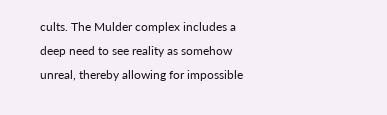cults. The Mulder complex includes a deep need to see reality as somehow unreal, thereby allowing for impossible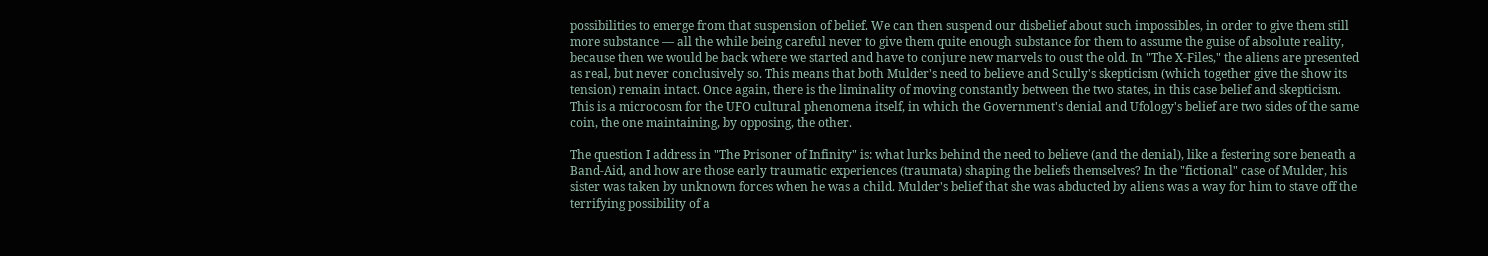possibilities to emerge from that suspension of belief. We can then suspend our disbelief about such impossibles, in order to give them still more substance — all the while being careful never to give them quite enough substance for them to assume the guise of absolute reality, because then we would be back where we started and have to conjure new marvels to oust the old. In "The X-Files," the aliens are presented as real, but never conclusively so. This means that both Mulder's need to believe and Scully's skepticism (which together give the show its tension) remain intact. Once again, there is the liminality of moving constantly between the two states, in this case belief and skepticism. This is a microcosm for the UFO cultural phenomena itself, in which the Government's denial and Ufology's belief are two sides of the same coin, the one maintaining, by opposing, the other.

The question I address in "The Prisoner of Infinity" is: what lurks behind the need to believe (and the denial), like a festering sore beneath a Band-Aid, and how are those early traumatic experiences (traumata) shaping the beliefs themselves? In the "fictional" case of Mulder, his sister was taken by unknown forces when he was a child. Mulder's belief that she was abducted by aliens was a way for him to stave off the terrifying possibility of a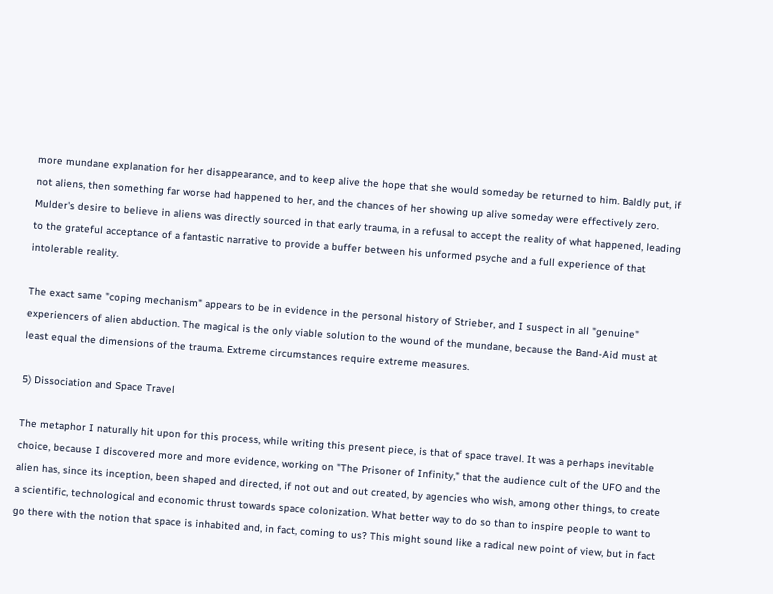more mundane explanation for her disappearance, and to keep alive the hope that she would someday be returned to him. Baldly put, if not aliens, then something far worse had happened to her, and the chances of her showing up alive someday were effectively zero. Mulder's desire to believe in aliens was directly sourced in that early trauma, in a refusal to accept the reality of what happened, leading to the grateful acceptance of a fantastic narrative to provide a buffer between his unformed psyche and a full experience of that intolerable reality.

The exact same "coping mechanism" appears to be in evidence in the personal history of Strieber, and I suspect in all "genuine" experiencers of alien abduction. The magical is the only viable solution to the wound of the mundane, because the Band-Aid must at least equal the dimensions of the trauma. Extreme circumstances require extreme measures.

5) Dissociation and Space Travel

The metaphor I naturally hit upon for this process, while writing this present piece, is that of space travel. It was a perhaps inevitable choice, because I discovered more and more evidence, working on "The Prisoner of Infinity," that the audience cult of the UFO and the alien has, since its inception, been shaped and directed, if not out and out created, by agencies who wish, among other things, to create a scientific, technological and economic thrust towards space colonization. What better way to do so than to inspire people to want to go there with the notion that space is inhabited and, in fact, coming to us? This might sound like a radical new point of view, but in fact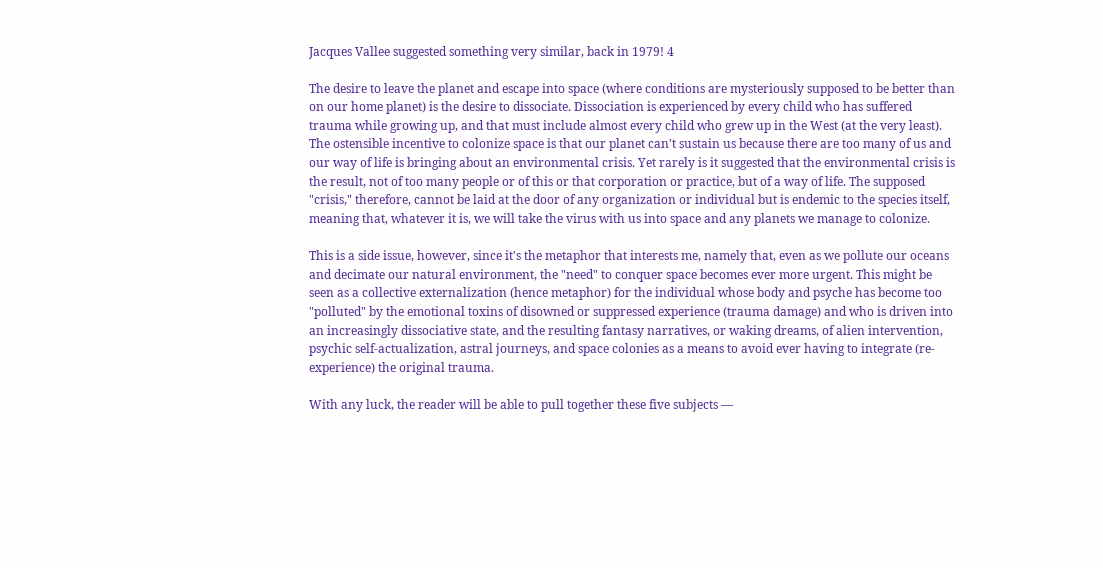Jacques Vallee suggested something very similar, back in 1979! 4

The desire to leave the planet and escape into space (where conditions are mysteriously supposed to be better than on our home planet) is the desire to dissociate. Dissociation is experienced by every child who has suffered trauma while growing up, and that must include almost every child who grew up in the West (at the very least). The ostensible incentive to colonize space is that our planet can't sustain us because there are too many of us and our way of life is bringing about an environmental crisis. Yet rarely is it suggested that the environmental crisis is the result, not of too many people or of this or that corporation or practice, but of a way of life. The supposed "crisis," therefore, cannot be laid at the door of any organization or individual but is endemic to the species itself, meaning that, whatever it is, we will take the virus with us into space and any planets we manage to colonize.

This is a side issue, however, since it's the metaphor that interests me, namely that, even as we pollute our oceans and decimate our natural environment, the "need" to conquer space becomes ever more urgent. This might be seen as a collective externalization (hence metaphor) for the individual whose body and psyche has become too "polluted" by the emotional toxins of disowned or suppressed experience (trauma damage) and who is driven into an increasingly dissociative state, and the resulting fantasy narratives, or waking dreams, of alien intervention, psychic self-actualization, astral journeys, and space colonies as a means to avoid ever having to integrate (re-experience) the original trauma.

With any luck, the reader will be able to pull together these five subjects —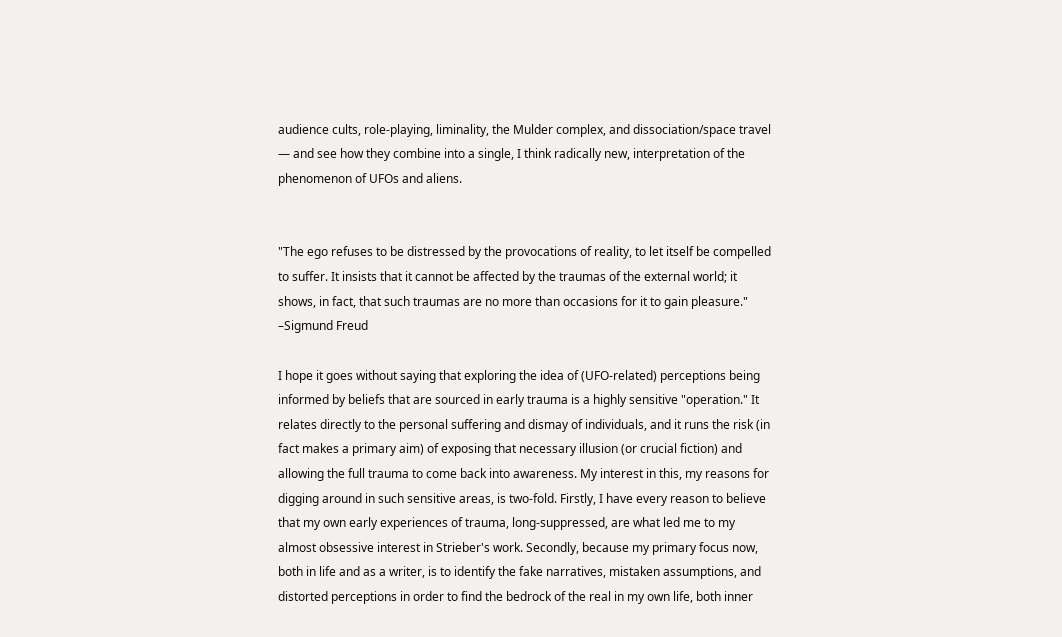audience cults, role-playing, liminality, the Mulder complex, and dissociation/space travel — and see how they combine into a single, I think radically new, interpretation of the phenomenon of UFOs and aliens.


"The ego refuses to be distressed by the provocations of reality, to let itself be compelled to suffer. It insists that it cannot be affected by the traumas of the external world; it shows, in fact, that such traumas are no more than occasions for it to gain pleasure." –Sigmund Freud

I hope it goes without saying that exploring the idea of (UFO-related) perceptions being informed by beliefs that are sourced in early trauma is a highly sensitive "operation." It relates directly to the personal suffering and dismay of individuals, and it runs the risk (in fact makes a primary aim) of exposing that necessary illusion (or crucial fiction) and allowing the full trauma to come back into awareness. My interest in this, my reasons for digging around in such sensitive areas, is two-fold. Firstly, I have every reason to believe that my own early experiences of trauma, long-suppressed, are what led me to my almost obsessive interest in Strieber's work. Secondly, because my primary focus now, both in life and as a writer, is to identify the fake narratives, mistaken assumptions, and distorted perceptions in order to find the bedrock of the real in my own life, both inner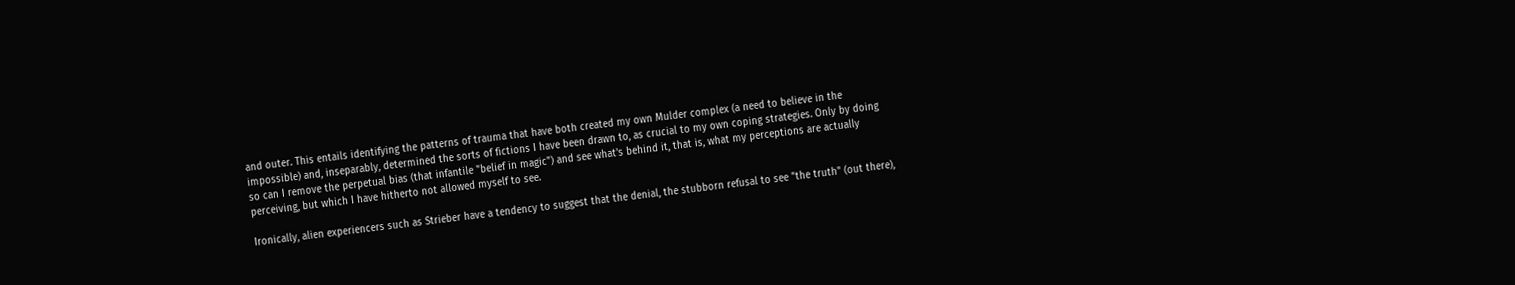and outer. This entails identifying the patterns of trauma that have both created my own Mulder complex (a need to believe in the impossible) and, inseparably, determined the sorts of fictions I have been drawn to, as crucial to my own coping strategies. Only by doing so can I remove the perpetual bias (that infantile "belief in magic") and see what's behind it, that is, what my perceptions are actually perceiving, but which I have hitherto not allowed myself to see.

Ironically, alien experiencers such as Strieber have a tendency to suggest that the denial, the stubborn refusal to see "the truth" (out there),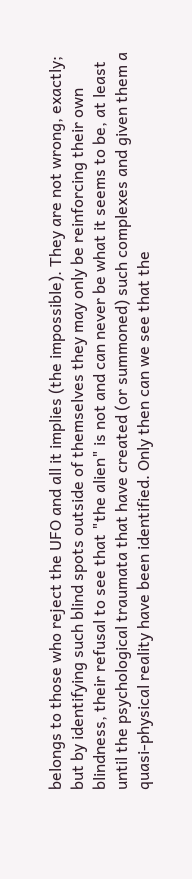belongs to those who reject the UFO and all it implies (the impossible). They are not wrong, exactly; but by identifying such blind spots outside of themselves they may only be reinforcing their own blindness, their refusal to see that "the alien" is not and can never be what it seems to be, at least until the psychological traumata that have created (or summoned) such complexes and given them a quasi-physical reality have been identified. Only then can we see that the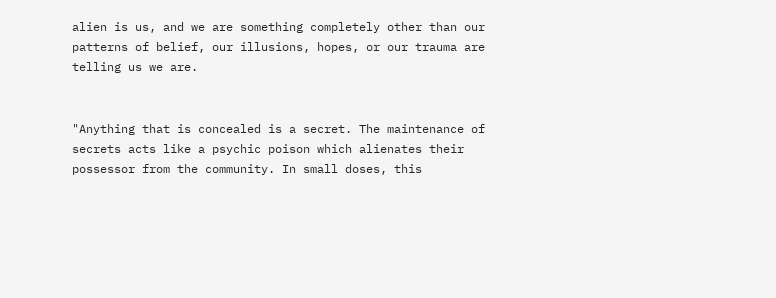alien is us, and we are something completely other than our patterns of belief, our illusions, hopes, or our trauma are telling us we are.


"Anything that is concealed is a secret. The maintenance of secrets acts like a psychic poison which alienates their possessor from the community. In small doses, this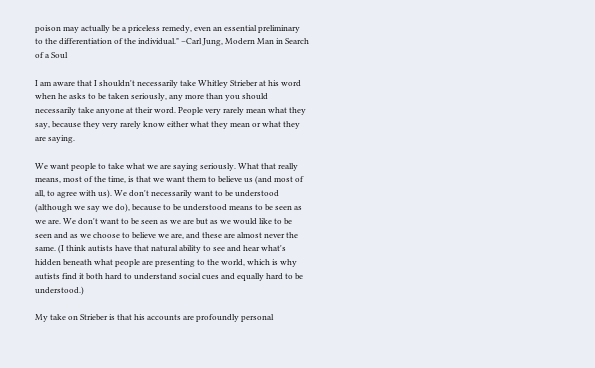poison may actually be a priceless remedy, even an essential preliminary to the differentiation of the individual." –Carl Jung, Modern Man in Search of a Soul

I am aware that I shouldn't necessarily take Whitley Strieber at his word when he asks to be taken seriously, any more than you should necessarily take anyone at their word. People very rarely mean what they say, because they very rarely know either what they mean or what they are saying.

We want people to take what we are saying seriously. What that really means, most of the time, is that we want them to believe us (and most of all, to agree with us). We don't necessarily want to be understood (although we say we do), because to be understood means to be seen as we are. We don't want to be seen as we are but as we would like to be seen and as we choose to believe we are, and these are almost never the same. (I think autists have that natural ability to see and hear what's hidden beneath what people are presenting to the world, which is why autists find it both hard to understand social cues and equally hard to be understood.)

My take on Strieber is that his accounts are profoundly personal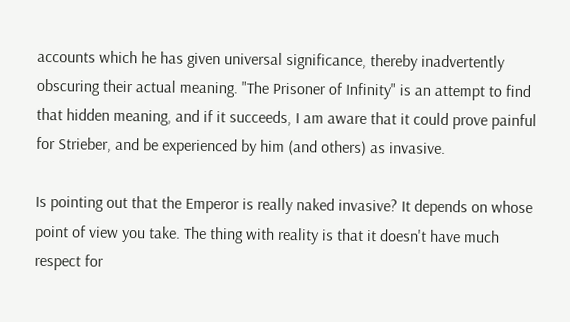accounts which he has given universal significance, thereby inadvertently obscuring their actual meaning. "The Prisoner of Infinity" is an attempt to find that hidden meaning, and if it succeeds, I am aware that it could prove painful for Strieber, and be experienced by him (and others) as invasive.

Is pointing out that the Emperor is really naked invasive? It depends on whose point of view you take. The thing with reality is that it doesn't have much respect for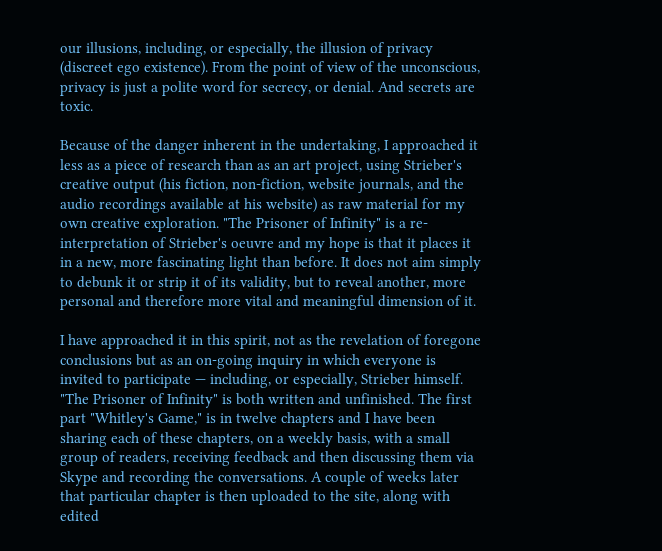our illusions, including, or especially, the illusion of privacy (discreet ego existence). From the point of view of the unconscious, privacy is just a polite word for secrecy, or denial. And secrets are toxic.

Because of the danger inherent in the undertaking, I approached it less as a piece of research than as an art project, using Strieber's creative output (his fiction, non-fiction, website journals, and the audio recordings available at his website) as raw material for my own creative exploration. "The Prisoner of Infinity" is a re-interpretation of Strieber's oeuvre and my hope is that it places it in a new, more fascinating light than before. It does not aim simply to debunk it or strip it of its validity, but to reveal another, more personal and therefore more vital and meaningful dimension of it.

I have approached it in this spirit, not as the revelation of foregone conclusions but as an on-going inquiry in which everyone is invited to participate — including, or especially, Strieber himself. "The Prisoner of Infinity" is both written and unfinished. The first part "Whitley's Game," is in twelve chapters and I have been sharing each of these chapters, on a weekly basis, with a small group of readers, receiving feedback and then discussing them via Skype and recording the conversations. A couple of weeks later that particular chapter is then uploaded to the site, along with edited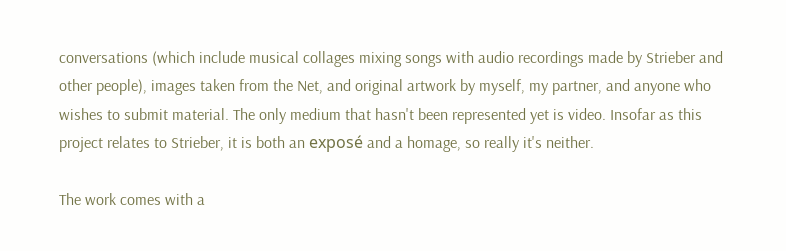conversations (which include musical collages mixing songs with audio recordings made by Strieber and other people), images taken from the Net, and original artwork by myself, my partner, and anyone who wishes to submit material. The only medium that hasn't been represented yet is video. Insofar as this project relates to Strieber, it is both an exposé and a homage, so really it's neither.

The work comes with a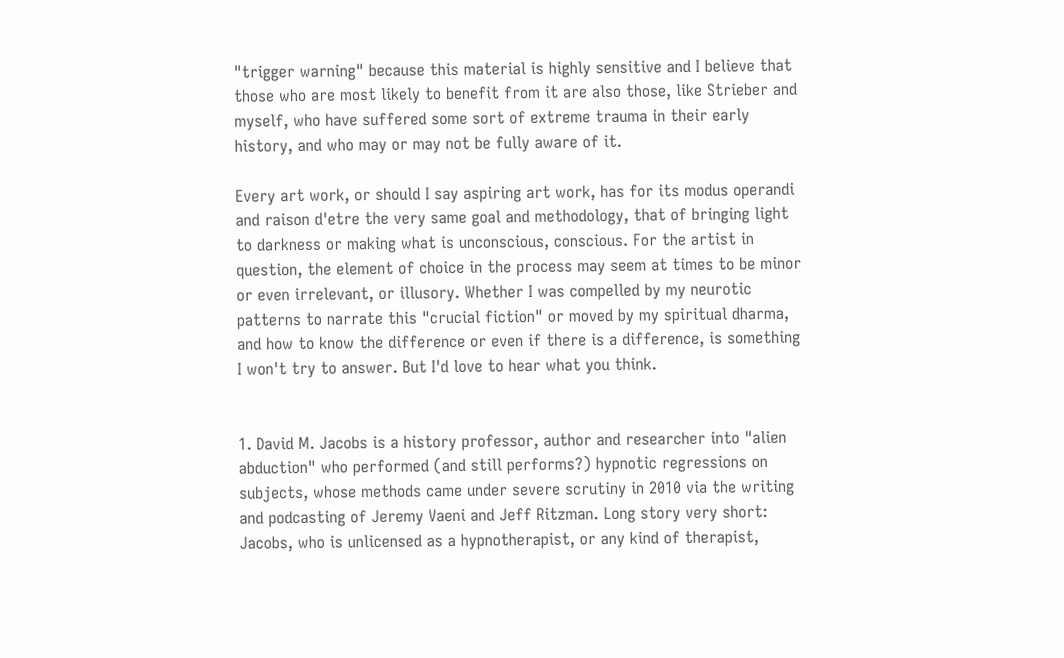"trigger warning" because this material is highly sensitive and I believe that those who are most likely to benefit from it are also those, like Strieber and myself, who have suffered some sort of extreme trauma in their early history, and who may or may not be fully aware of it.

Every art work, or should I say aspiring art work, has for its modus operandi and raison d'etre the very same goal and methodology, that of bringing light to darkness or making what is unconscious, conscious. For the artist in question, the element of choice in the process may seem at times to be minor or even irrelevant, or illusory. Whether I was compelled by my neurotic patterns to narrate this "crucial fiction" or moved by my spiritual dharma, and how to know the difference or even if there is a difference, is something I won't try to answer. But I'd love to hear what you think.


1. David M. Jacobs is a history professor, author and researcher into "alien abduction" who performed (and still performs?) hypnotic regressions on subjects, whose methods came under severe scrutiny in 2010 via the writing and podcasting of Jeremy Vaeni and Jeff Ritzman. Long story very short: Jacobs, who is unlicensed as a hypnotherapist, or any kind of therapist,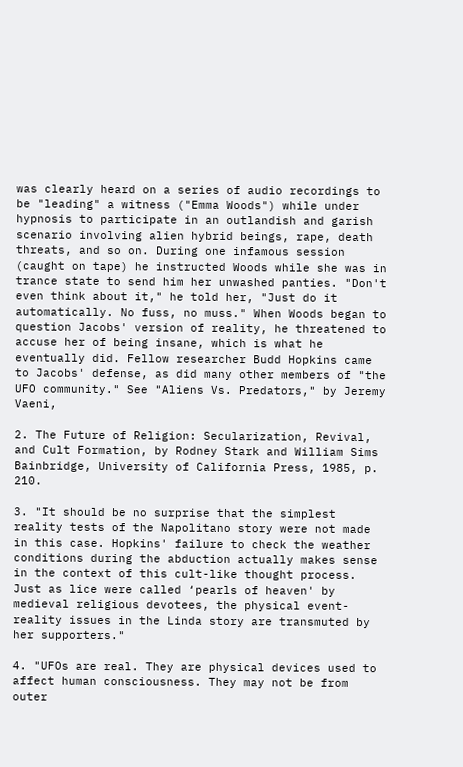was clearly heard on a series of audio recordings to be "leading" a witness ("Emma Woods") while under hypnosis to participate in an outlandish and garish scenario involving alien hybrid beings, rape, death threats, and so on. During one infamous session (caught on tape) he instructed Woods while she was in trance state to send him her unwashed panties. "Don't even think about it," he told her, "Just do it automatically. No fuss, no muss." When Woods began to question Jacobs' version of reality, he threatened to accuse her of being insane, which is what he eventually did. Fellow researcher Budd Hopkins came to Jacobs' defense, as did many other members of "the UFO community." See "Aliens Vs. Predators," by Jeremy Vaeni,

2. The Future of Religion: Secularization, Revival, and Cult Formation, by Rodney Stark and William Sims Bainbridge, University of California Press, 1985, p. 210.

3. "It should be no surprise that the simplest reality tests of the Napolitano story were not made in this case. Hopkins' failure to check the weather conditions during the abduction actually makes sense in the context of this cult-like thought process.  Just as lice were called ‘pearls of heaven' by medieval religious devotees, the physical event-reality issues in the Linda story are transmuted by her supporters."

4. "UFOs are real. They are physical devices used to affect human consciousness. They may not be from outer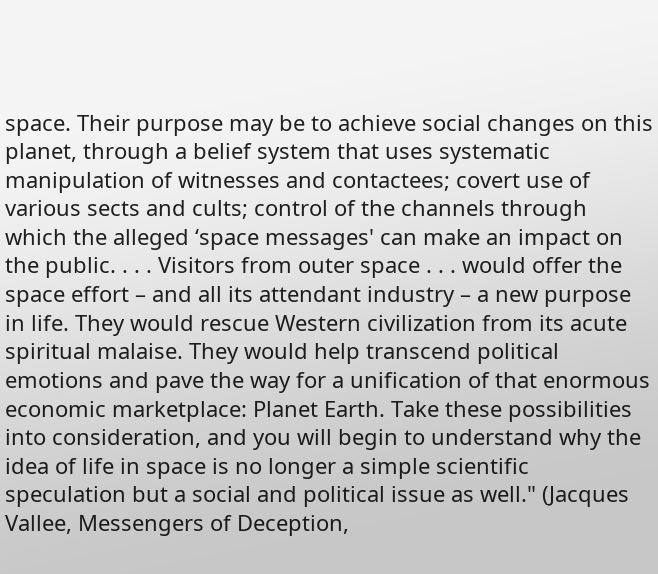space. Their purpose may be to achieve social changes on this planet, through a belief system that uses systematic manipulation of witnesses and contactees; covert use of various sects and cults; control of the channels through which the alleged ‘space messages' can make an impact on the public. . . . Visitors from outer space . . . would offer the space effort – and all its attendant industry – a new purpose in life. They would rescue Western civilization from its acute spiritual malaise. They would help transcend political emotions and pave the way for a unification of that enormous economic marketplace: Planet Earth. Take these possibilities into consideration, and you will begin to understand why the idea of life in space is no longer a simple scientific speculation but a social and political issue as well." (Jacques Vallee, Messengers of Deception,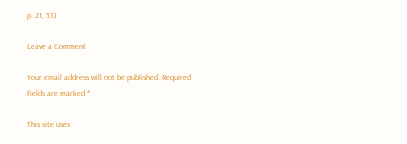p. 21, 53)

Leave a Comment

Your email address will not be published. Required fields are marked *

This site uses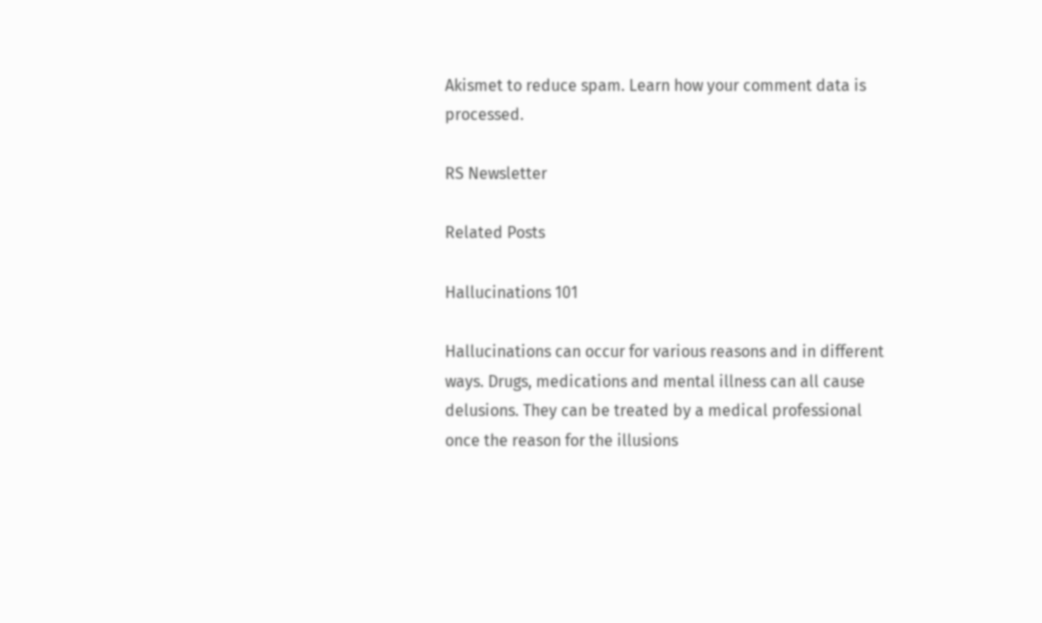Akismet to reduce spam. Learn how your comment data is processed.

RS Newsletter

Related Posts

Hallucinations 101

Hallucinations can occur for various reasons and in different ways. Drugs, medications and mental illness can all cause delusions. They can be treated by a medical professional once the reason for the illusions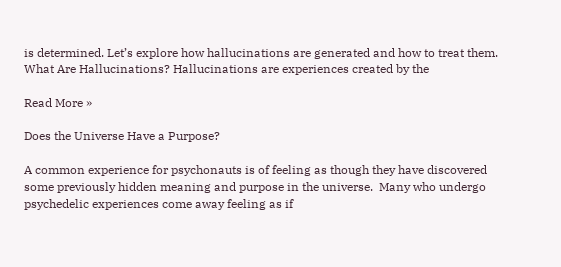is determined. Let’s explore how hallucinations are generated and how to treat them.  What Are Hallucinations? Hallucinations are experiences created by the

Read More »

Does the Universe Have a Purpose?

A common experience for psychonauts is of feeling as though they have discovered some previously hidden meaning and purpose in the universe.  Many who undergo psychedelic experiences come away feeling as if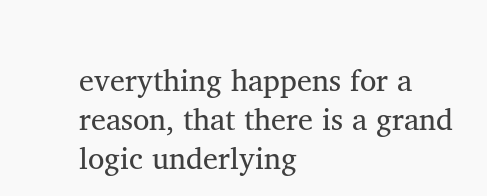everything happens for a reason, that there is a grand logic underlying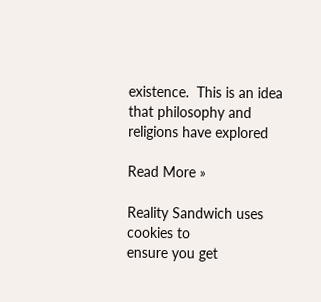existence.  This is an idea that philosophy and religions have explored

Read More »

Reality Sandwich uses cookies to
ensure you get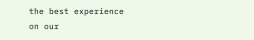the best experience
on our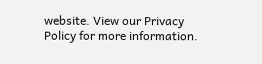website. View our Privacy
Policy for more information.